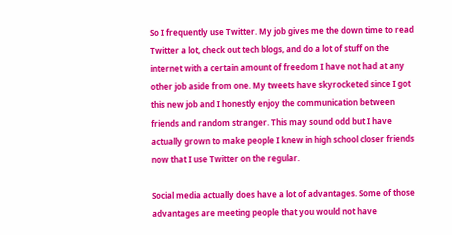So I frequently use Twitter. My job gives me the down time to read Twitter a lot, check out tech blogs, and do a lot of stuff on the internet with a certain amount of freedom I have not had at any other job aside from one. My tweets have skyrocketed since I got this new job and I honestly enjoy the communication between friends and random stranger. This may sound odd but I have actually grown to make people I knew in high school closer friends now that I use Twitter on the regular.

Social media actually does have a lot of advantages. Some of those advantages are meeting people that you would not have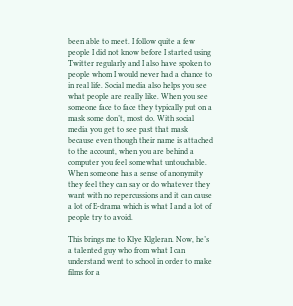been able to meet. I follow quite a few people I did not know before I started using Twitter regularly and I also have spoken to people whom I would never had a chance to in real life. Social media also helps you see what people are really like. When you see someone face to face they typically put on a mask some don’t, most do. With social media you get to see past that mask because even though their name is attached to the account, when you are behind a computer you feel somewhat untouchable. When someone has a sense of anonymity they feel they can say or do whatever they want with no repercussions and it can cause a lot of E-drama which is what I and a lot of people try to avoid.

This brings me to Klye Klgleran. Now, he’s a talented guy who from what I can understand went to school in order to make films for a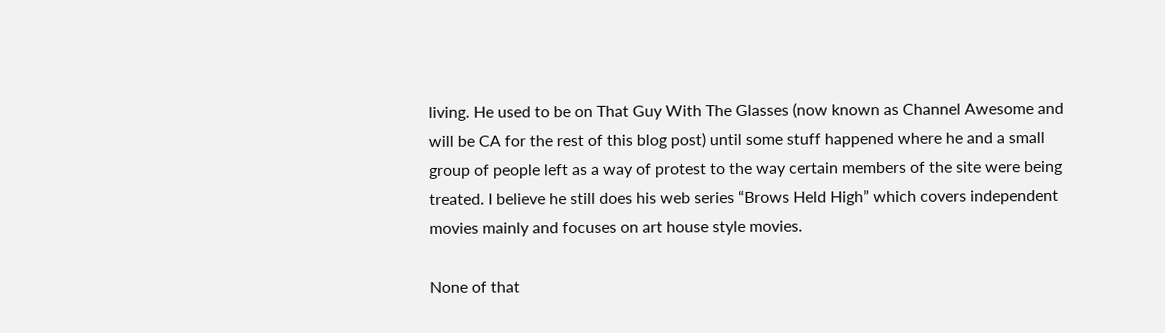living. He used to be on That Guy With The Glasses (now known as Channel Awesome and will be CA for the rest of this blog post) until some stuff happened where he and a small group of people left as a way of protest to the way certain members of the site were being treated. I believe he still does his web series “Brows Held High” which covers independent movies mainly and focuses on art house style movies.

None of that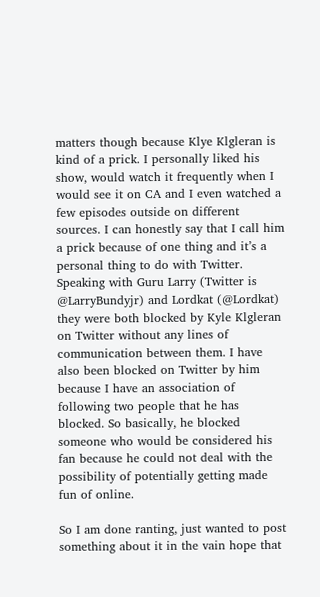matters though because Klye Klgleran is kind of a prick. I personally liked his show, would watch it frequently when I would see it on CA and I even watched a few episodes outside on different sources. I can honestly say that I call him a prick because of one thing and it’s a personal thing to do with Twitter. Speaking with Guru Larry (Twitter is @LarryBundyjr) and Lordkat (@Lordkat) they were both blocked by Kyle Klgleran on Twitter without any lines of communication between them. I have also been blocked on Twitter by him because I have an association of following two people that he has blocked. So basically, he blocked someone who would be considered his fan because he could not deal with the possibility of potentially getting made fun of online.

So I am done ranting, just wanted to post something about it in the vain hope that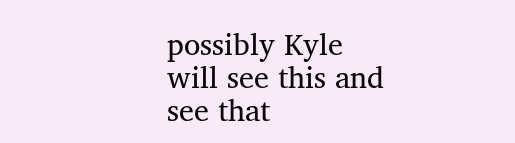possibly Kyle will see this and see that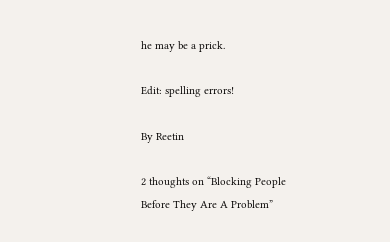he may be a prick.

Edit: spelling errors!

By Reetin

2 thoughts on “Blocking People Before They Are A Problem”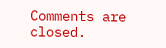Comments are closed.